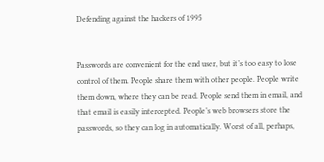Defending against the hackers of 1995


Passwords are convenient for the end user, but it’s too easy to lose control of them. People share them with other people. People write them down, where they can be read. People send them in email, and that email is easily intercepted. People’s web browsers store the passwords, so they can log in automatically. Worst of all, perhaps,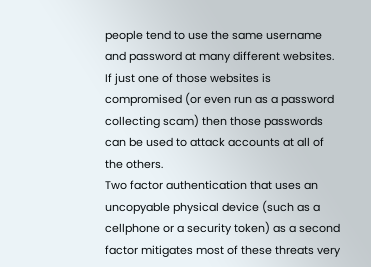people tend to use the same username and password at many different websites. If just one of those websites is compromised (or even run as a password collecting scam) then those passwords can be used to attack accounts at all of the others.
Two factor authentication that uses an uncopyable physical device (such as a cellphone or a security token) as a second factor mitigates most of these threats very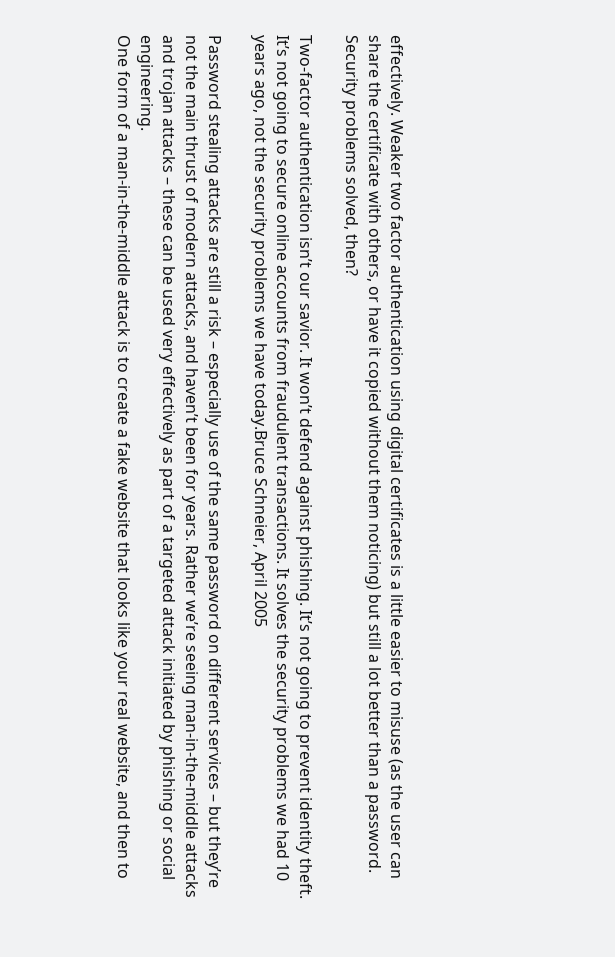effectively. Weaker two factor authentication using digital certificates is a little easier to misuse (as the user can share the certificate with others, or have it copied without them noticing) but still a lot better than a password.
Security problems solved, then?

Two-factor authentication isn’t our savior. It won’t defend against phishing. It’s not going to prevent identity theft. It’s not going to secure online accounts from fraudulent transactions. It solves the security problems we had 10 years ago, not the security problems we have today.Bruce Schneier, April 2005

Password stealing attacks are still a risk – especially use of the same password on different services – but they’re not the main thrust of modern attacks, and haven’t been for years. Rather we’re seeing man-in-the-middle attacks and trojan attacks – these can be used very effectively as part of a targeted attack initiated by phishing or social engineering.
One form of a man-in-the-middle attack is to create a fake website that looks like your real website, and then to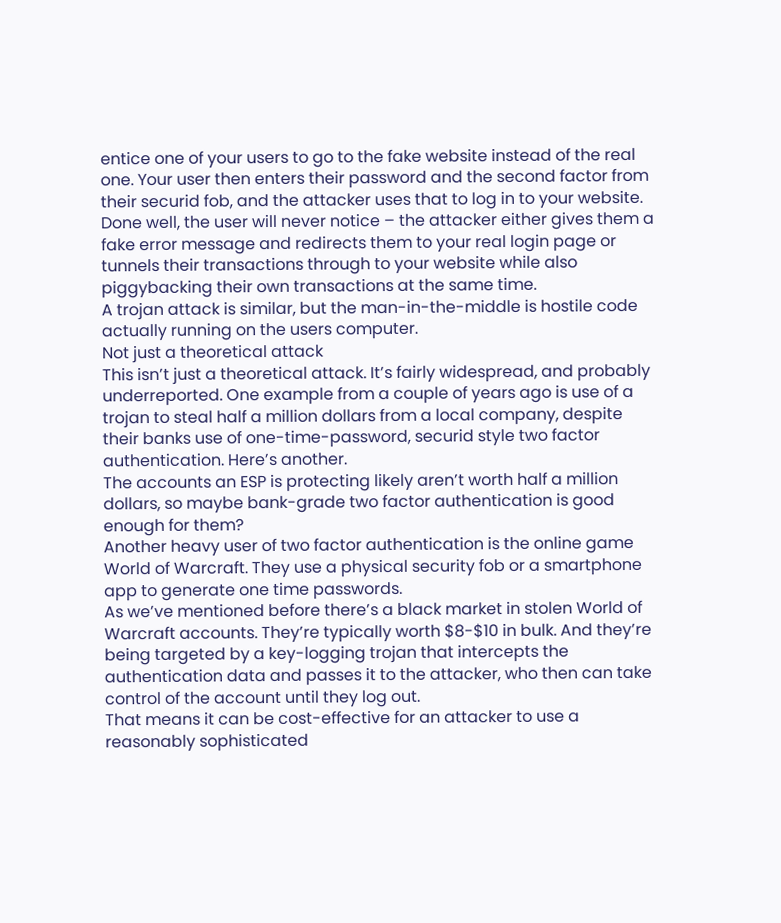entice one of your users to go to the fake website instead of the real one. Your user then enters their password and the second factor from their securid fob, and the attacker uses that to log in to your website. Done well, the user will never notice – the attacker either gives them a fake error message and redirects them to your real login page or tunnels their transactions through to your website while also piggybacking their own transactions at the same time.
A trojan attack is similar, but the man-in-the-middle is hostile code actually running on the users computer.
Not just a theoretical attack
This isn’t just a theoretical attack. It’s fairly widespread, and probably underreported. One example from a couple of years ago is use of a trojan to steal half a million dollars from a local company, despite their banks use of one-time-password, securid style two factor authentication. Here’s another.
The accounts an ESP is protecting likely aren’t worth half a million dollars, so maybe bank-grade two factor authentication is good enough for them?
Another heavy user of two factor authentication is the online game World of Warcraft. They use a physical security fob or a smartphone app to generate one time passwords.
As we’ve mentioned before there’s a black market in stolen World of Warcraft accounts. They’re typically worth $8-$10 in bulk. And they’re being targeted by a key-logging trojan that intercepts the authentication data and passes it to the attacker, who then can take control of the account until they log out.
That means it can be cost-effective for an attacker to use a reasonably sophisticated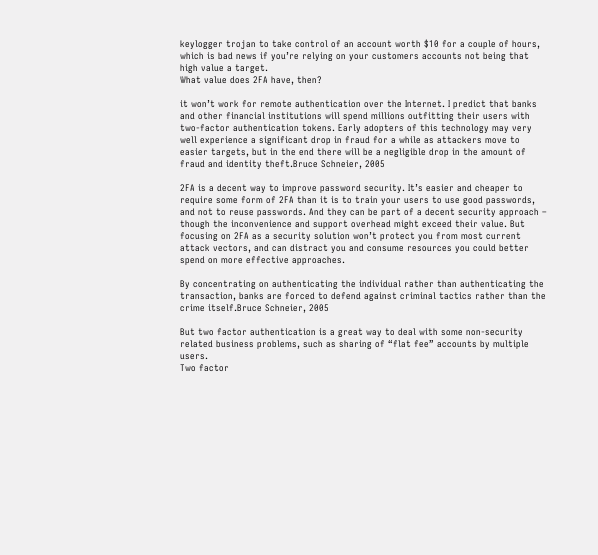keylogger trojan to take control of an account worth $10 for a couple of hours, which is bad news if you’re relying on your customers accounts not being that high value a target.
What value does 2FA have, then?

it won’t work for remote authentication over the Internet. I predict that banks and other financial institutions will spend millions outfitting their users with two-factor authentication tokens. Early adopters of this technology may very well experience a significant drop in fraud for a while as attackers move to easier targets, but in the end there will be a negligible drop in the amount of fraud and identity theft.Bruce Schneier, 2005

2FA is a decent way to improve password security. It’s easier and cheaper to require some form of 2FA than it is to train your users to use good passwords, and not to reuse passwords. And they can be part of a decent security approach – though the inconvenience and support overhead might exceed their value. But focusing on 2FA as a security solution won’t protect you from most current attack vectors, and can distract you and consume resources you could better spend on more effective approaches.

By concentrating on authenticating the individual rather than authenticating the transaction, banks are forced to defend against criminal tactics rather than the crime itself.Bruce Schneier, 2005

But two factor authentication is a great way to deal with some non-security related business problems, such as sharing of “flat fee” accounts by multiple users.
Two factor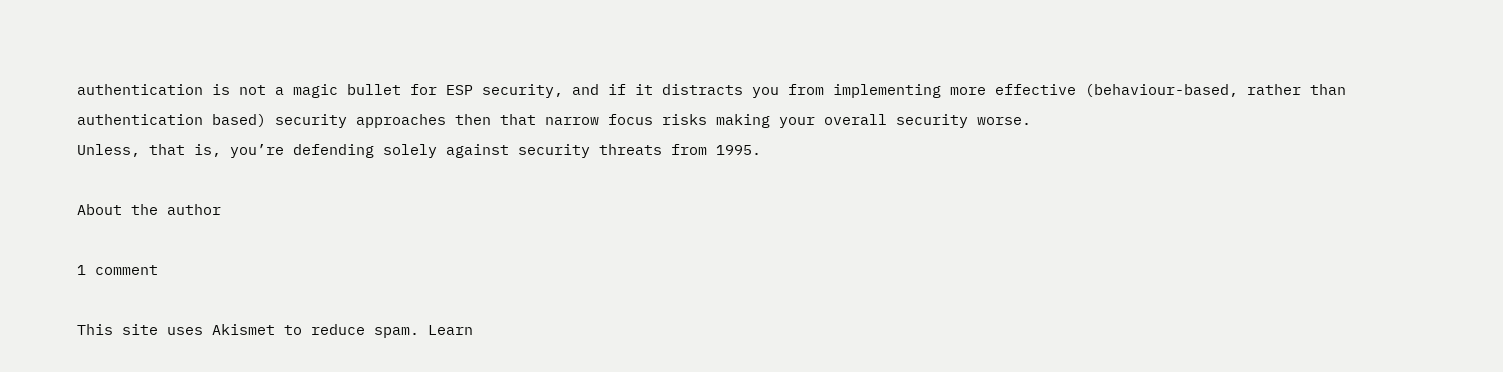authentication is not a magic bullet for ESP security, and if it distracts you from implementing more effective (behaviour-based, rather than authentication based) security approaches then that narrow focus risks making your overall security worse.
Unless, that is, you’re defending solely against security threats from 1995.

About the author

1 comment

This site uses Akismet to reduce spam. Learn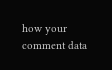how your comment data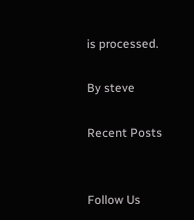is processed.

By steve

Recent Posts


Follow Us